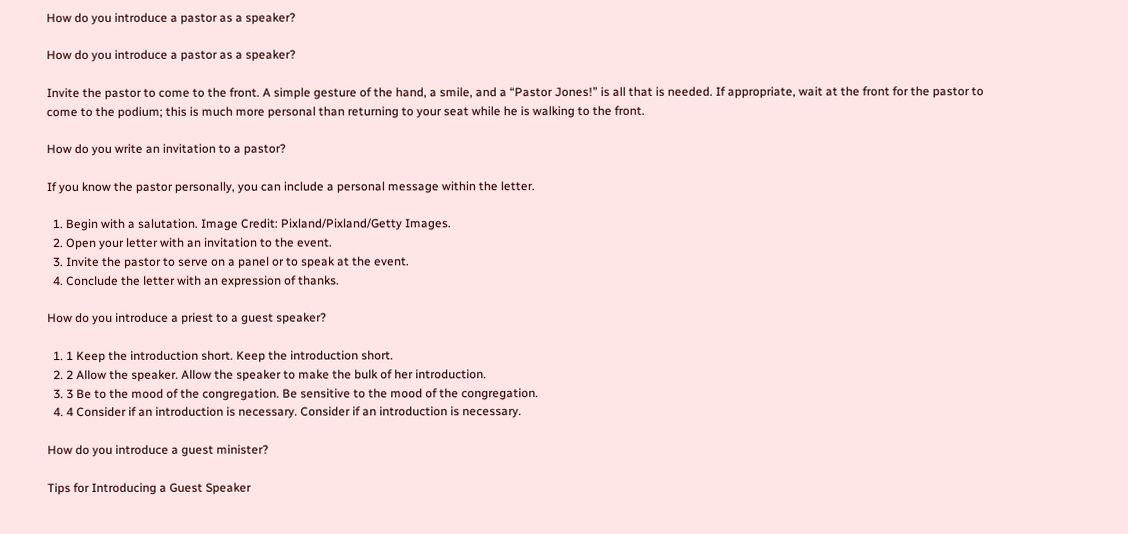How do you introduce a pastor as a speaker?

How do you introduce a pastor as a speaker?

Invite the pastor to come to the front. A simple gesture of the hand, a smile, and a “Pastor Jones!” is all that is needed. If appropriate, wait at the front for the pastor to come to the podium; this is much more personal than returning to your seat while he is walking to the front.

How do you write an invitation to a pastor?

If you know the pastor personally, you can include a personal message within the letter.

  1. Begin with a salutation. Image Credit: Pixland/Pixland/Getty Images.
  2. Open your letter with an invitation to the event.
  3. Invite the pastor to serve on a panel or to speak at the event.
  4. Conclude the letter with an expression of thanks.

How do you introduce a priest to a guest speaker?

  1. 1 Keep the introduction short. Keep the introduction short.
  2. 2 Allow the speaker. Allow the speaker to make the bulk of her introduction.
  3. 3 Be to the mood of the congregation. Be sensitive to the mood of the congregation.
  4. 4 Consider if an introduction is necessary. Consider if an introduction is necessary.

How do you introduce a guest minister?

Tips for Introducing a Guest Speaker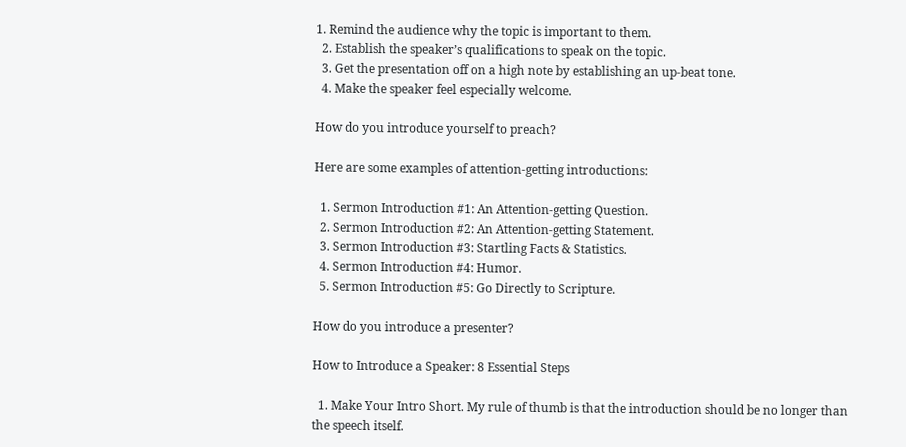1. Remind the audience why the topic is important to them.
  2. Establish the speaker’s qualifications to speak on the topic.
  3. Get the presentation off on a high note by establishing an up-beat tone.
  4. Make the speaker feel especially welcome.

How do you introduce yourself to preach?

Here are some examples of attention-getting introductions:

  1. Sermon Introduction #1: An Attention-getting Question.
  2. Sermon Introduction #2: An Attention-getting Statement.
  3. Sermon Introduction #3: Startling Facts & Statistics.
  4. Sermon Introduction #4: Humor.
  5. Sermon Introduction #5: Go Directly to Scripture.

How do you introduce a presenter?

How to Introduce a Speaker: 8 Essential Steps

  1. Make Your Intro Short. My rule of thumb is that the introduction should be no longer than the speech itself.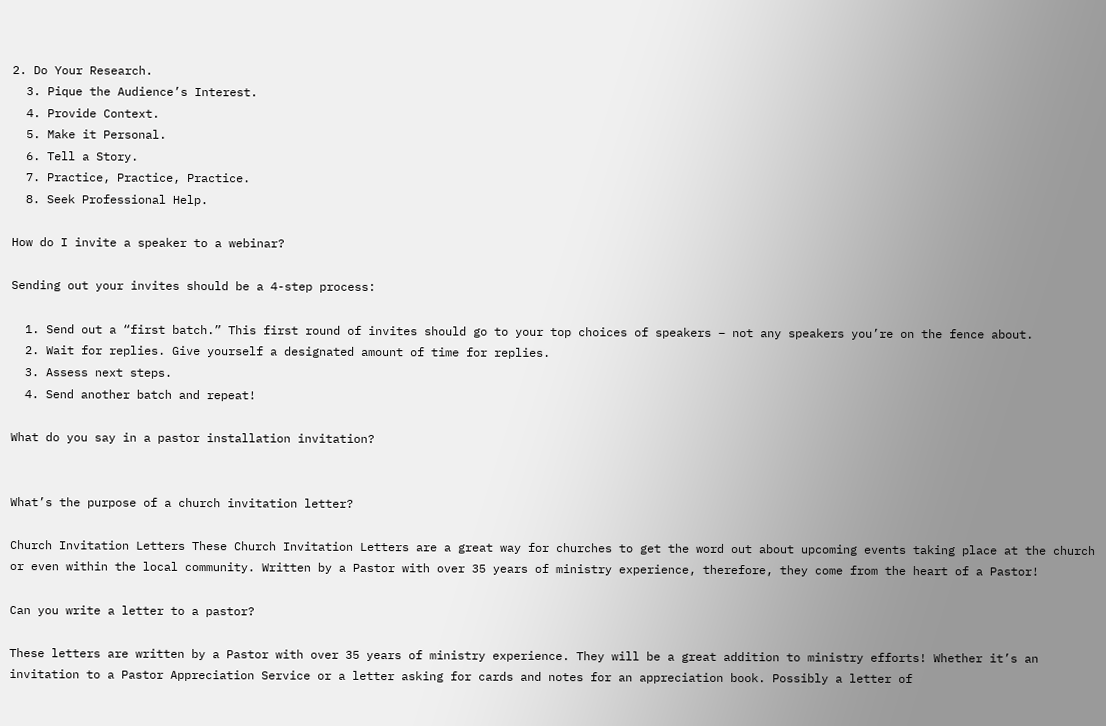2. Do Your Research.
  3. Pique the Audience’s Interest.
  4. Provide Context.
  5. Make it Personal.
  6. Tell a Story.
  7. Practice, Practice, Practice.
  8. Seek Professional Help.

How do I invite a speaker to a webinar?

Sending out your invites should be a 4-step process:

  1. Send out a “first batch.” This first round of invites should go to your top choices of speakers – not any speakers you’re on the fence about.
  2. Wait for replies. Give yourself a designated amount of time for replies.
  3. Assess next steps.
  4. Send another batch and repeat!

What do you say in a pastor installation invitation?


What’s the purpose of a church invitation letter?

Church Invitation Letters These Church Invitation Letters are a great way for churches to get the word out about upcoming events taking place at the church or even within the local community. Written by a Pastor with over 35 years of ministry experience, therefore, they come from the heart of a Pastor!

Can you write a letter to a pastor?

These letters are written by a Pastor with over 35 years of ministry experience. They will be a great addition to ministry efforts! Whether it’s an invitation to a Pastor Appreciation Service or a letter asking for cards and notes for an appreciation book. Possibly a letter of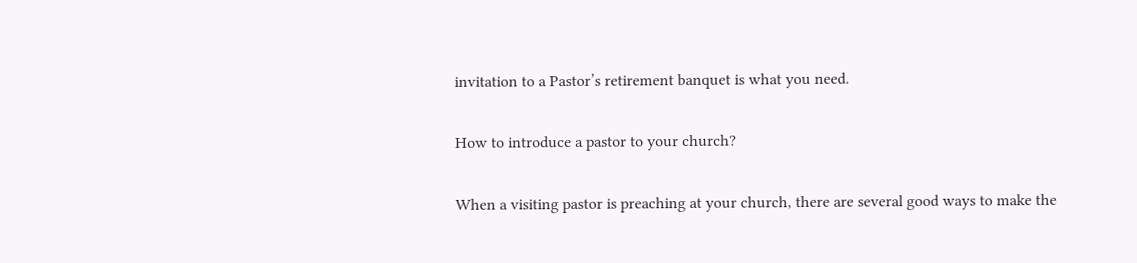invitation to a Pastor’s retirement banquet is what you need.

How to introduce a pastor to your church?

When a visiting pastor is preaching at your church, there are several good ways to make the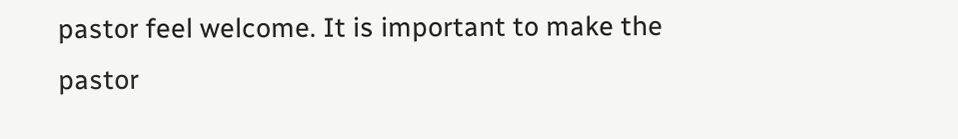pastor feel welcome. It is important to make the pastor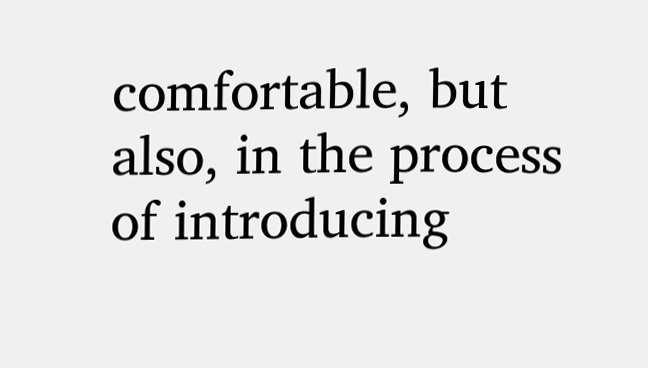comfortable, but also, in the process of introducing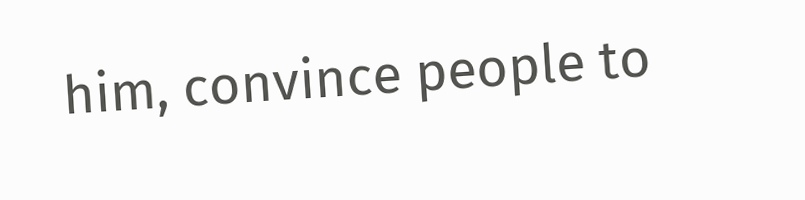him, convince people to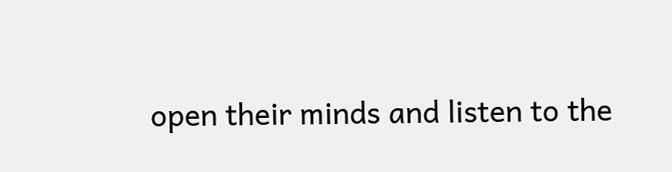open their minds and listen to the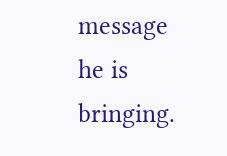message he is bringing.